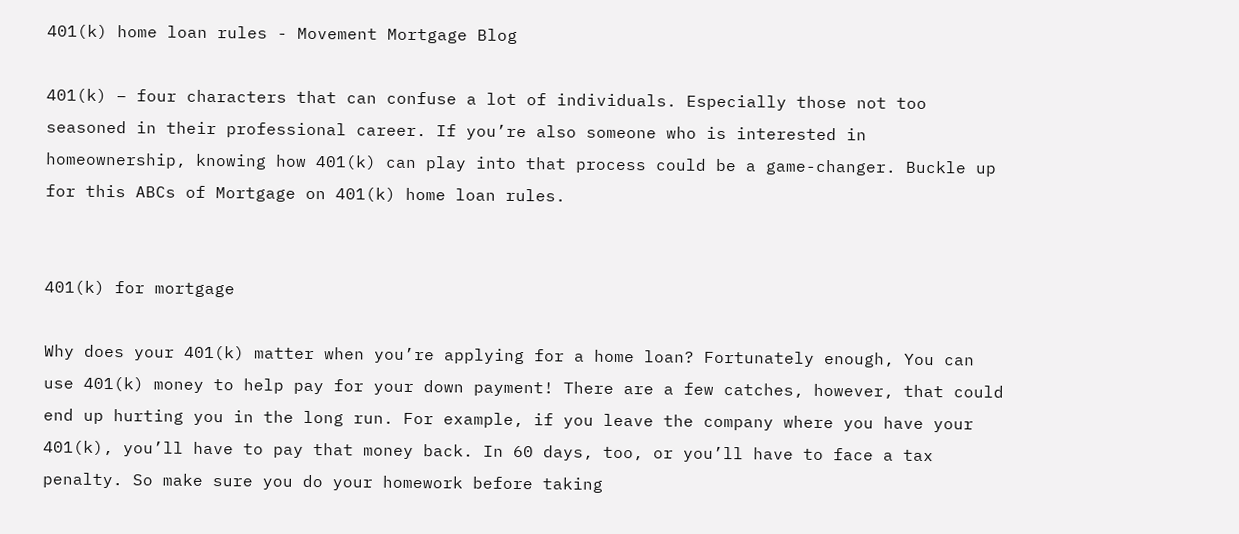401(k) home loan rules - Movement Mortgage Blog

401(k) – four characters that can confuse a lot of individuals. Especially those not too seasoned in their professional career. If you’re also someone who is interested in homeownership, knowing how 401(k) can play into that process could be a game-changer. Buckle up for this ABCs of Mortgage on 401(k) home loan rules.


401(k) for mortgage

Why does your 401(k) matter when you’re applying for a home loan? Fortunately enough, You can use 401(k) money to help pay for your down payment! There are a few catches, however, that could end up hurting you in the long run. For example, if you leave the company where you have your 401(k), you’ll have to pay that money back. In 60 days, too, or you’ll have to face a tax penalty. So make sure you do your homework before taking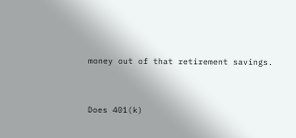money out of that retirement savings.


Does 401(k)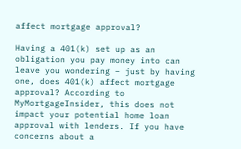affect mortgage approval?

Having a 401(k) set up as an obligation you pay money into can leave you wondering – just by having one, does 401(k) affect mortgage approval? According to MyMortgageInsider, this does not impact your potential home loan approval with lenders. If you have concerns about a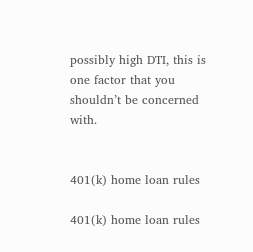possibly high DTI, this is one factor that you shouldn’t be concerned with.


401(k) home loan rules

401(k) home loan rules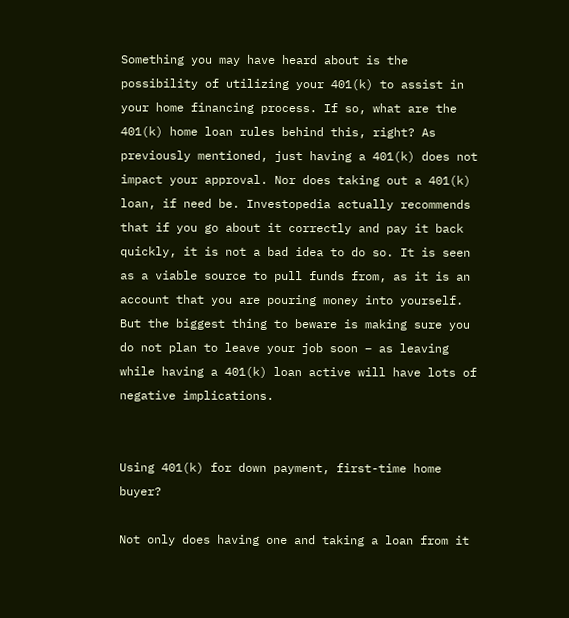Something you may have heard about is the possibility of utilizing your 401(k) to assist in your home financing process. If so, what are the 401(k) home loan rules behind this, right? As previously mentioned, just having a 401(k) does not impact your approval. Nor does taking out a 401(k) loan, if need be. Investopedia actually recommends that if you go about it correctly and pay it back quickly, it is not a bad idea to do so. It is seen as a viable source to pull funds from, as it is an account that you are pouring money into yourself. But the biggest thing to beware is making sure you do not plan to leave your job soon – as leaving while having a 401(k) loan active will have lots of negative implications.


Using 401(k) for down payment, first-time home buyer?

Not only does having one and taking a loan from it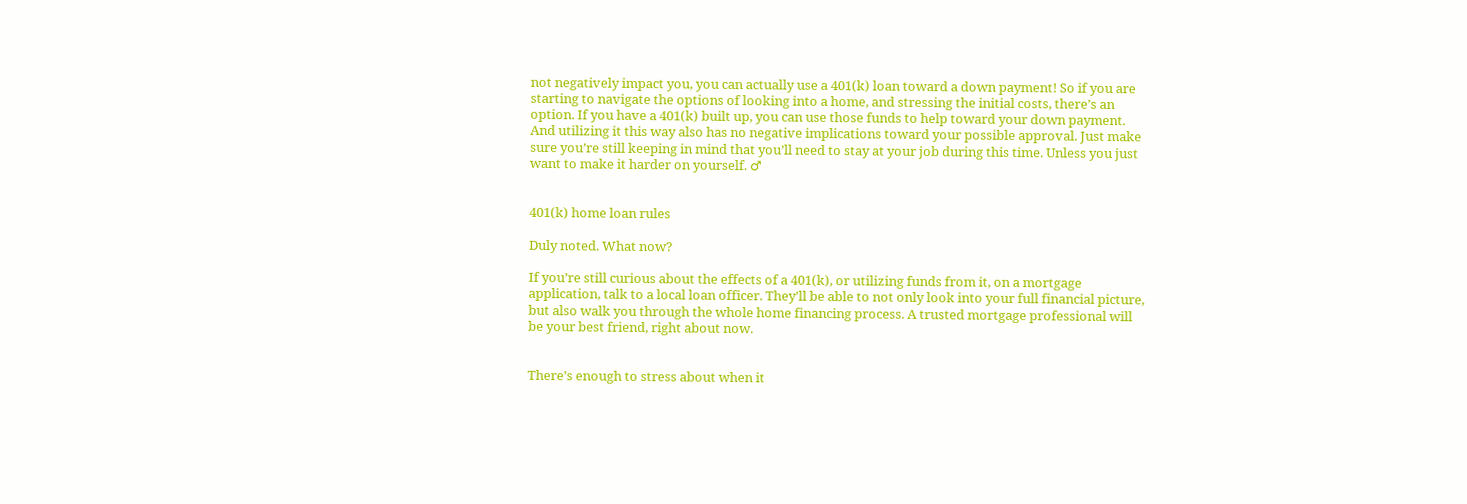not negatively impact you, you can actually use a 401(k) loan toward a down payment! So if you are starting to navigate the options of looking into a home, and stressing the initial costs, there’s an option. If you have a 401(k) built up, you can use those funds to help toward your down payment. And utilizing it this way also has no negative implications toward your possible approval. Just make sure you’re still keeping in mind that you’ll need to stay at your job during this time. Unless you just want to make it harder on yourself. ♂


401(k) home loan rules

Duly noted. What now?

If you’re still curious about the effects of a 401(k), or utilizing funds from it, on a mortgage application, talk to a local loan officer. They’ll be able to not only look into your full financial picture, but also walk you through the whole home financing process. A trusted mortgage professional will be your best friend, right about now.


There’s enough to stress about when it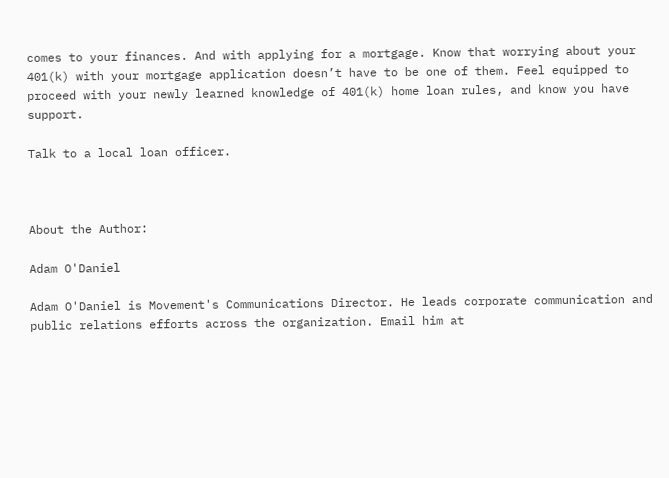comes to your finances. And with applying for a mortgage. Know that worrying about your 401(k) with your mortgage application doesn’t have to be one of them. Feel equipped to proceed with your newly learned knowledge of 401(k) home loan rules, and know you have support.

Talk to a local loan officer.



About the Author:

Adam O'Daniel

Adam O'Daniel is Movement's Communications Director. He leads corporate communication and public relations efforts across the organization. Email him at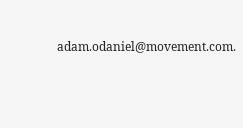adam.odaniel@movement.com.